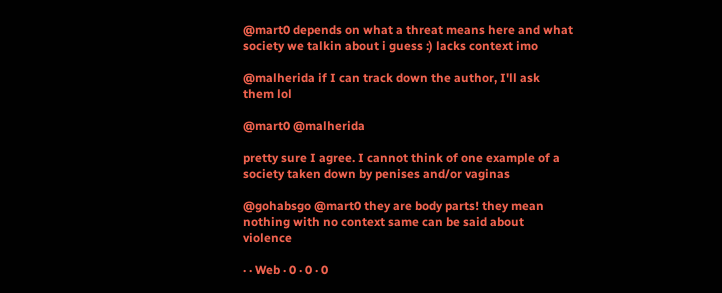@mart0 depends on what a threat means here and what society we talkin about i guess :) lacks context imo

@malherida if I can track down the author, I'll ask them lol

@mart0 @malherida

pretty sure I agree. I cannot think of one example of a society taken down by penises and/or vaginas

@gohabsgo @mart0 they are body parts! they mean nothing with no context same can be said about violence

· · Web · 0 · 0 · 0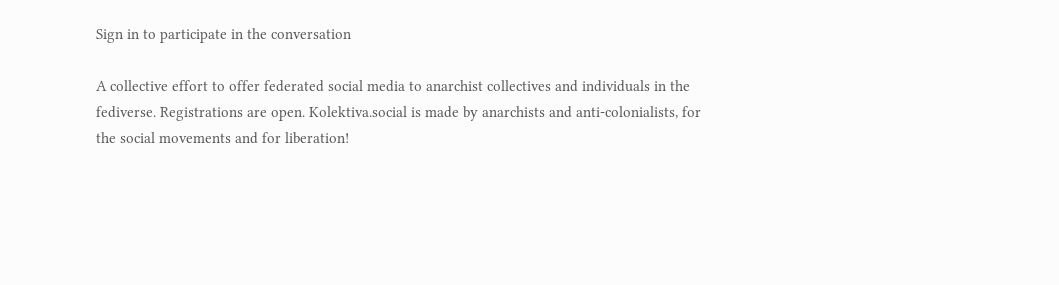Sign in to participate in the conversation

A collective effort to offer federated social media to anarchist collectives and individuals in the fediverse. Registrations are open. Kolektiva.social is made by anarchists and anti-colonialists, for the social movements and for liberation!